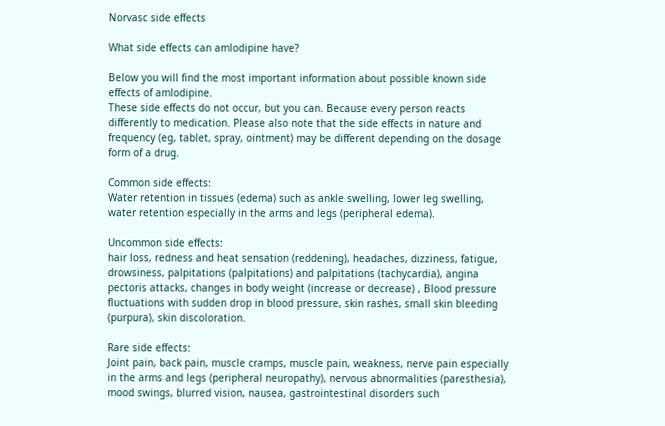Norvasc side effects

What side effects can amlodipine have?

Below you will find the most important information about possible known side effects of amlodipine.
These side effects do not occur, but you can. Because every person reacts differently to medication. Please also note that the side effects in nature and frequency (eg, tablet, spray, ointment) may be different depending on the dosage form of a drug.

Common side effects:
Water retention in tissues (edema) such as ankle swelling, lower leg swelling, water retention especially in the arms and legs (peripheral edema).

Uncommon side effects:
hair loss, redness and heat sensation (reddening), headaches, dizziness, fatigue, drowsiness, palpitations (palpitations) and palpitations (tachycardia), angina pectoris attacks, changes in body weight (increase or decrease) , Blood pressure fluctuations with sudden drop in blood pressure, skin rashes, small skin bleeding (purpura), skin discoloration.

Rare side effects:
Joint pain, back pain, muscle cramps, muscle pain, weakness, nerve pain especially in the arms and legs (peripheral neuropathy), nervous abnormalities (paresthesia), mood swings, blurred vision, nausea, gastrointestinal disorders such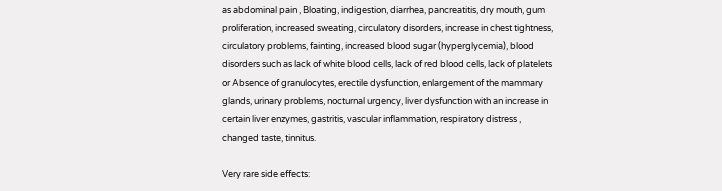as abdominal pain , Bloating, indigestion, diarrhea, pancreatitis, dry mouth, gum proliferation, increased sweating, circulatory disorders, increase in chest tightness, circulatory problems, fainting, increased blood sugar (hyperglycemia), blood disorders such as lack of white blood cells, lack of red blood cells, lack of platelets or Absence of granulocytes, erectile dysfunction, enlargement of the mammary glands, urinary problems, nocturnal urgency, liver dysfunction with an increase in certain liver enzymes, gastritis, vascular inflammation, respiratory distress , changed taste, tinnitus.

Very rare side effects: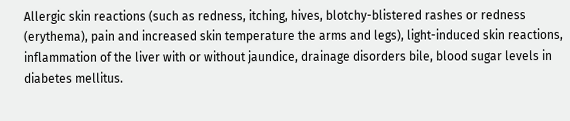Allergic skin reactions (such as redness, itching, hives, blotchy-blistered rashes or redness (erythema), pain and increased skin temperature the arms and legs), light-induced skin reactions, inflammation of the liver with or without jaundice, drainage disorders bile, blood sugar levels in diabetes mellitus.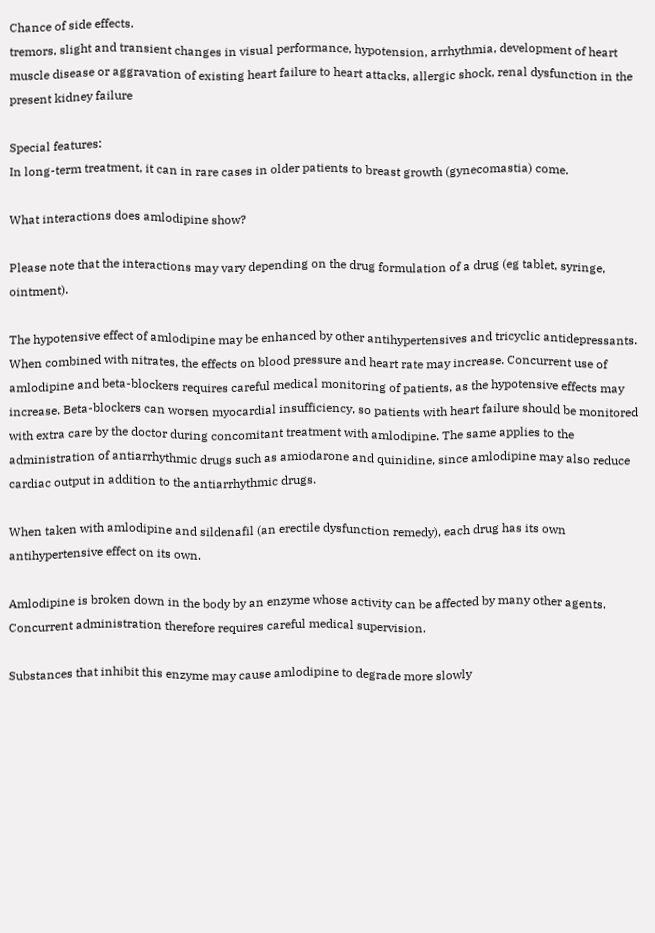Chance of side effects.
tremors, slight and transient changes in visual performance, hypotension, arrhythmia, development of heart muscle disease or aggravation of existing heart failure to heart attacks, allergic shock, renal dysfunction in the present kidney failure

Special features:
In long-term treatment, it can in rare cases in older patients to breast growth (gynecomastia) come.

What interactions does amlodipine show?

Please note that the interactions may vary depending on the drug formulation of a drug (eg tablet, syringe, ointment).

The hypotensive effect of amlodipine may be enhanced by other antihypertensives and tricyclic antidepressants. When combined with nitrates, the effects on blood pressure and heart rate may increase. Concurrent use of amlodipine and beta-blockers requires careful medical monitoring of patients, as the hypotensive effects may increase. Beta-blockers can worsen myocardial insufficiency, so patients with heart failure should be monitored with extra care by the doctor during concomitant treatment with amlodipine. The same applies to the administration of antiarrhythmic drugs such as amiodarone and quinidine, since amlodipine may also reduce cardiac output in addition to the antiarrhythmic drugs.

When taken with amlodipine and sildenafil (an erectile dysfunction remedy), each drug has its own antihypertensive effect on its own.

Amlodipine is broken down in the body by an enzyme whose activity can be affected by many other agents. Concurrent administration therefore requires careful medical supervision.

Substances that inhibit this enzyme may cause amlodipine to degrade more slowly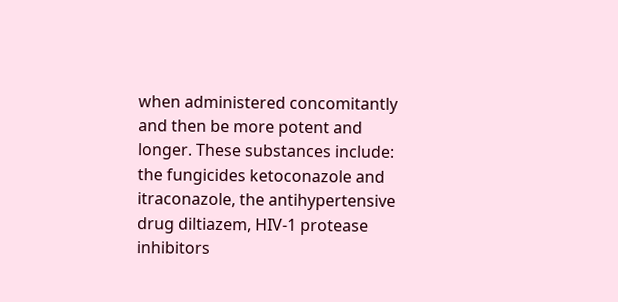when administered concomitantly and then be more potent and longer. These substances include: the fungicides ketoconazole and itraconazole, the antihypertensive drug diltiazem, HIV-1 protease inhibitors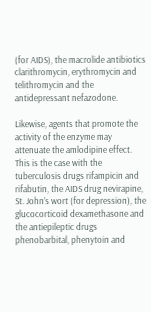(for AIDS), the macrolide antibiotics clarithromycin, erythromycin and telithromycin and the antidepressant nefazodone.

Likewise, agents that promote the activity of the enzyme may attenuate the amlodipine effect. This is the case with the tuberculosis drugs rifampicin and rifabutin, the AIDS drug nevirapine, St. John’s wort (for depression), the glucocorticoid dexamethasone and the antiepileptic drugs phenobarbital, phenytoin and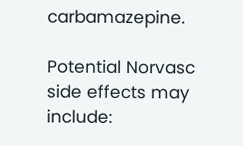carbamazepine.

Potential Norvasc side effects may include: